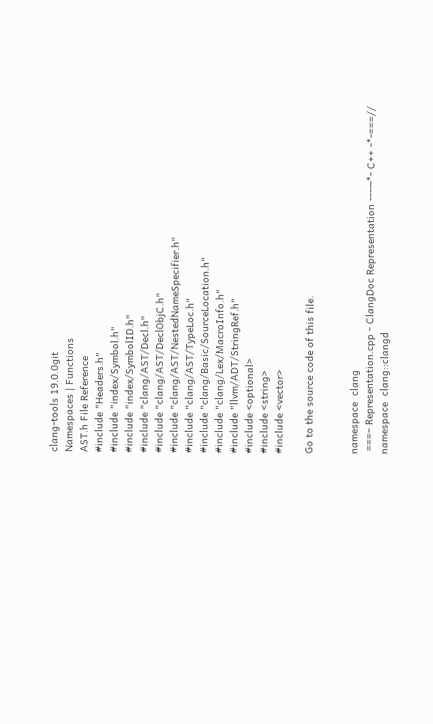clang-tools 19.0.0git
Namespaces | Functions
AST.h File Reference
#include "Headers.h"
#include "index/Symbol.h"
#include "index/SymbolID.h"
#include "clang/AST/Decl.h"
#include "clang/AST/DeclObjC.h"
#include "clang/AST/NestedNameSpecifier.h"
#include "clang/AST/TypeLoc.h"
#include "clang/Basic/SourceLocation.h"
#include "clang/Lex/MacroInfo.h"
#include "llvm/ADT/StringRef.h"
#include <optional>
#include <string>
#include <vector>

Go to the source code of this file.


namespace  clang
 ===– Representation.cpp - ClangDoc Representation ---—*- C++ -*-===//
namespace  clang::clangd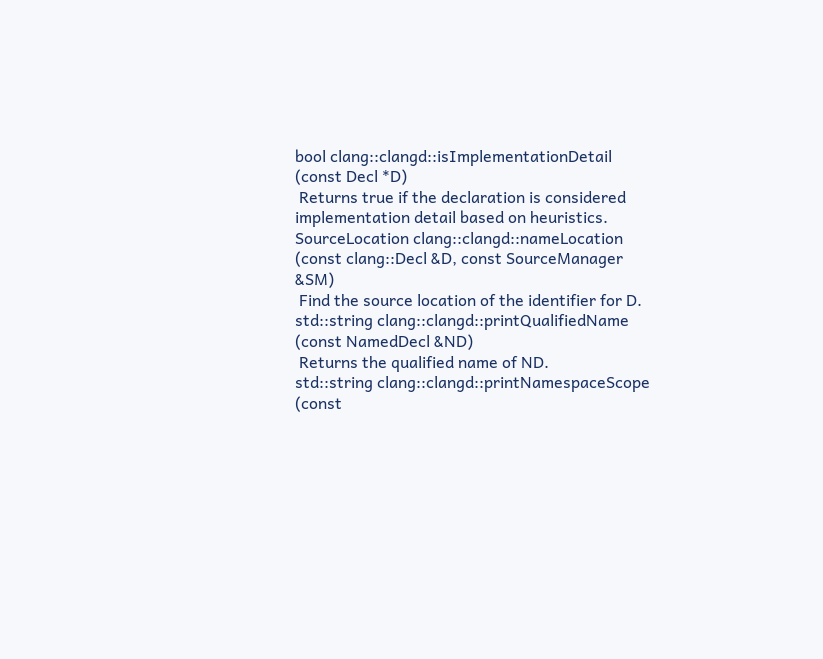bool clang::clangd::isImplementationDetail (const Decl *D)
 Returns true if the declaration is considered implementation detail based on heuristics.
SourceLocation clang::clangd::nameLocation (const clang::Decl &D, const SourceManager &SM)
 Find the source location of the identifier for D.
std::string clang::clangd::printQualifiedName (const NamedDecl &ND)
 Returns the qualified name of ND.
std::string clang::clangd::printNamespaceScope (const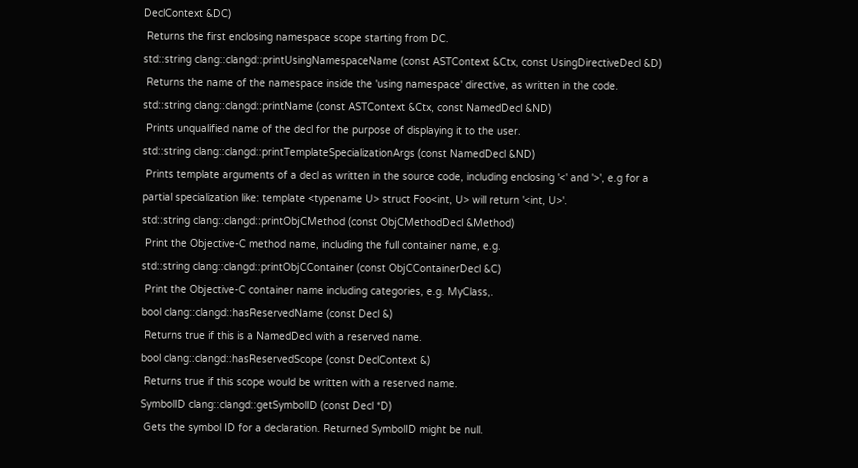DeclContext &DC)
 Returns the first enclosing namespace scope starting from DC.
std::string clang::clangd::printUsingNamespaceName (const ASTContext &Ctx, const UsingDirectiveDecl &D)
 Returns the name of the namespace inside the 'using namespace' directive, as written in the code.
std::string clang::clangd::printName (const ASTContext &Ctx, const NamedDecl &ND)
 Prints unqualified name of the decl for the purpose of displaying it to the user.
std::string clang::clangd::printTemplateSpecializationArgs (const NamedDecl &ND)
 Prints template arguments of a decl as written in the source code, including enclosing '<' and '>', e.g for a partial specialization like: template <typename U> struct Foo<int, U> will return '<int, U>'.
std::string clang::clangd::printObjCMethod (const ObjCMethodDecl &Method)
 Print the Objective-C method name, including the full container name, e.g.
std::string clang::clangd::printObjCContainer (const ObjCContainerDecl &C)
 Print the Objective-C container name including categories, e.g. MyClass,.
bool clang::clangd::hasReservedName (const Decl &)
 Returns true if this is a NamedDecl with a reserved name.
bool clang::clangd::hasReservedScope (const DeclContext &)
 Returns true if this scope would be written with a reserved name.
SymbolID clang::clangd::getSymbolID (const Decl *D)
 Gets the symbol ID for a declaration. Returned SymbolID might be null.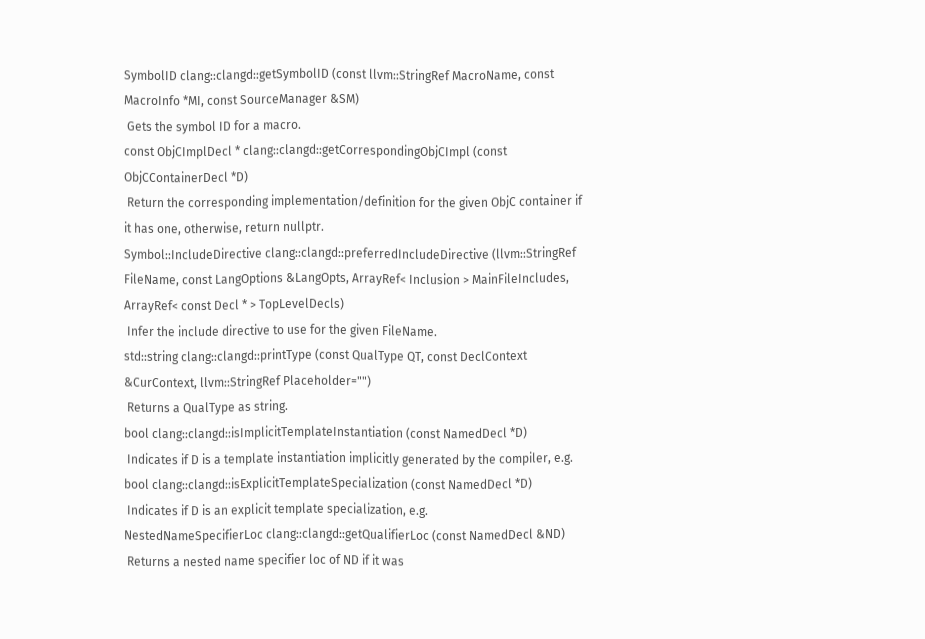SymbolID clang::clangd::getSymbolID (const llvm::StringRef MacroName, const MacroInfo *MI, const SourceManager &SM)
 Gets the symbol ID for a macro.
const ObjCImplDecl * clang::clangd::getCorrespondingObjCImpl (const ObjCContainerDecl *D)
 Return the corresponding implementation/definition for the given ObjC container if it has one, otherwise, return nullptr.
Symbol::IncludeDirective clang::clangd::preferredIncludeDirective (llvm::StringRef FileName, const LangOptions &LangOpts, ArrayRef< Inclusion > MainFileIncludes, ArrayRef< const Decl * > TopLevelDecls)
 Infer the include directive to use for the given FileName.
std::string clang::clangd::printType (const QualType QT, const DeclContext &CurContext, llvm::StringRef Placeholder="")
 Returns a QualType as string.
bool clang::clangd::isImplicitTemplateInstantiation (const NamedDecl *D)
 Indicates if D is a template instantiation implicitly generated by the compiler, e.g.
bool clang::clangd::isExplicitTemplateSpecialization (const NamedDecl *D)
 Indicates if D is an explicit template specialization, e.g.
NestedNameSpecifierLoc clang::clangd::getQualifierLoc (const NamedDecl &ND)
 Returns a nested name specifier loc of ND if it was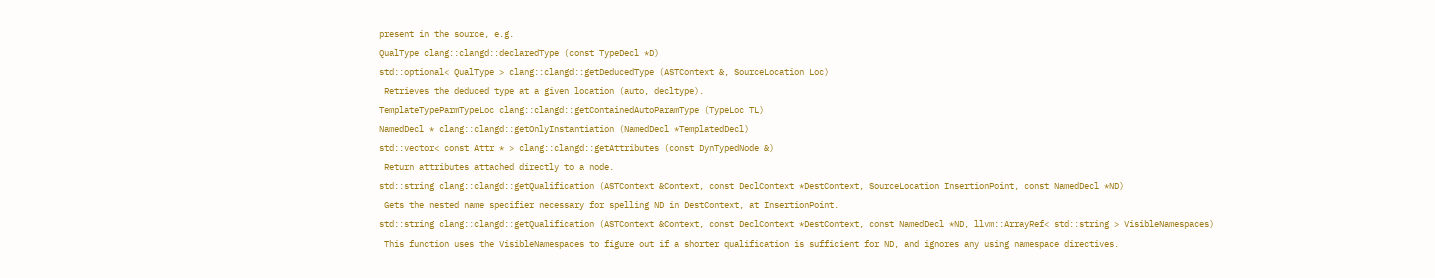present in the source, e.g.
QualType clang::clangd::declaredType (const TypeDecl *D)
std::optional< QualType > clang::clangd::getDeducedType (ASTContext &, SourceLocation Loc)
 Retrieves the deduced type at a given location (auto, decltype).
TemplateTypeParmTypeLoc clang::clangd::getContainedAutoParamType (TypeLoc TL)
NamedDecl * clang::clangd::getOnlyInstantiation (NamedDecl *TemplatedDecl)
std::vector< const Attr * > clang::clangd::getAttributes (const DynTypedNode &)
 Return attributes attached directly to a node.
std::string clang::clangd::getQualification (ASTContext &Context, const DeclContext *DestContext, SourceLocation InsertionPoint, const NamedDecl *ND)
 Gets the nested name specifier necessary for spelling ND in DestContext, at InsertionPoint.
std::string clang::clangd::getQualification (ASTContext &Context, const DeclContext *DestContext, const NamedDecl *ND, llvm::ArrayRef< std::string > VisibleNamespaces)
 This function uses the VisibleNamespaces to figure out if a shorter qualification is sufficient for ND, and ignores any using namespace directives.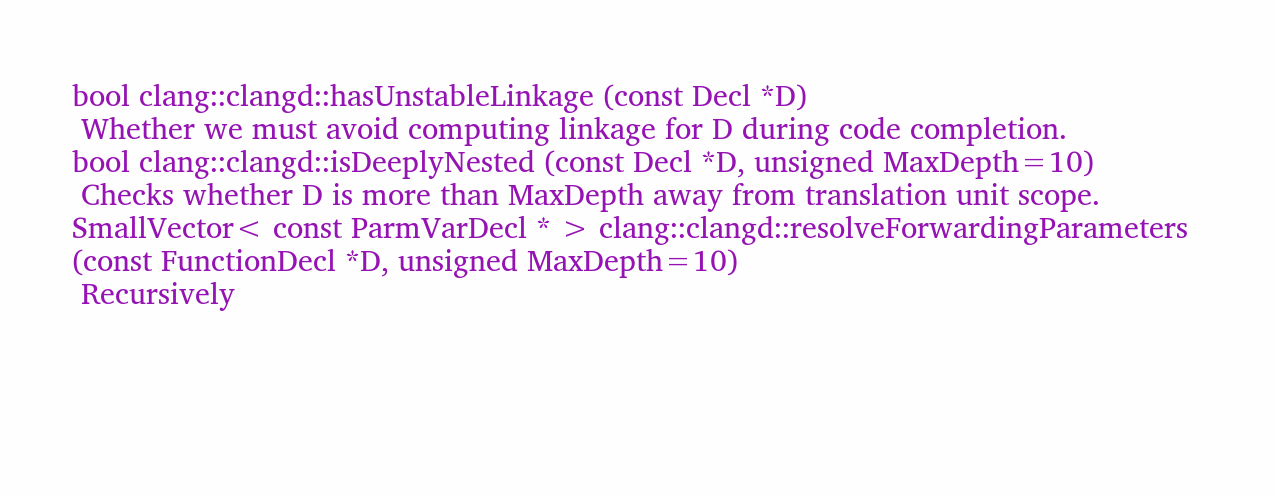bool clang::clangd::hasUnstableLinkage (const Decl *D)
 Whether we must avoid computing linkage for D during code completion.
bool clang::clangd::isDeeplyNested (const Decl *D, unsigned MaxDepth=10)
 Checks whether D is more than MaxDepth away from translation unit scope.
SmallVector< const ParmVarDecl * > clang::clangd::resolveForwardingParameters (const FunctionDecl *D, unsigned MaxDepth=10)
 Recursively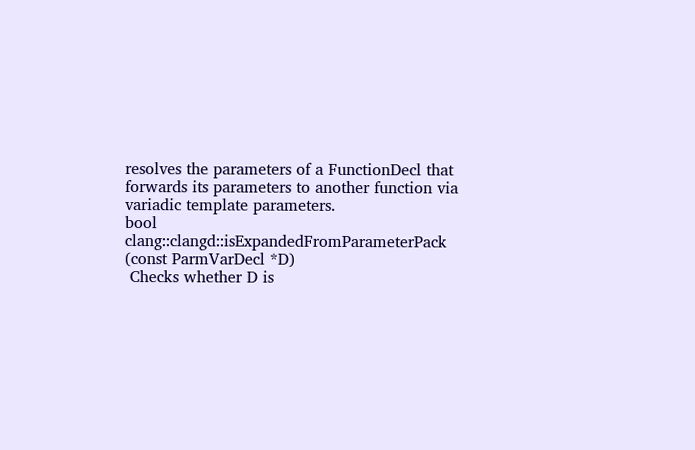resolves the parameters of a FunctionDecl that forwards its parameters to another function via variadic template parameters.
bool clang::clangd::isExpandedFromParameterPack (const ParmVarDecl *D)
 Checks whether D is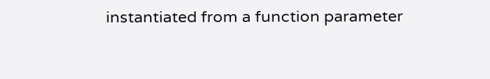instantiated from a function parameter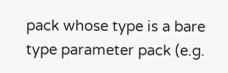pack whose type is a bare type parameter pack (e.g.